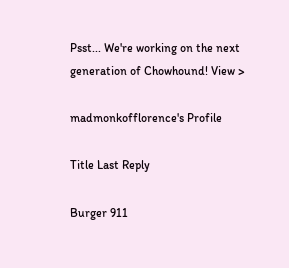Psst... We're working on the next generation of Chowhound! View >

madmonkofflorence's Profile

Title Last Reply

Burger 911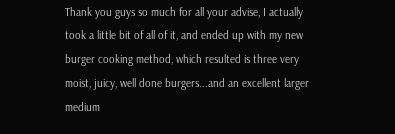Thank you guys so much for all your advise, I actually took a little bit of all of it, and ended up with my new burger cooking method, which resulted is three very moist, juicy, well done burgers...and an excellent larger medium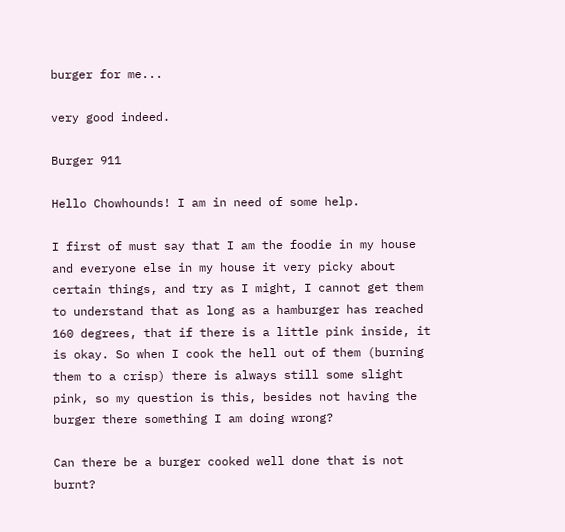burger for me...

very good indeed.

Burger 911

Hello Chowhounds! I am in need of some help.

I first of must say that I am the foodie in my house and everyone else in my house it very picky about certain things, and try as I might, I cannot get them to understand that as long as a hamburger has reached 160 degrees, that if there is a little pink inside, it is okay. So when I cook the hell out of them (burning them to a crisp) there is always still some slight pink, so my question is this, besides not having the burger there something I am doing wrong?

Can there be a burger cooked well done that is not burnt?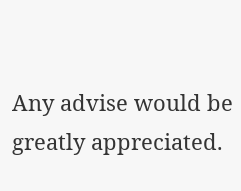Any advise would be greatly appreciated.